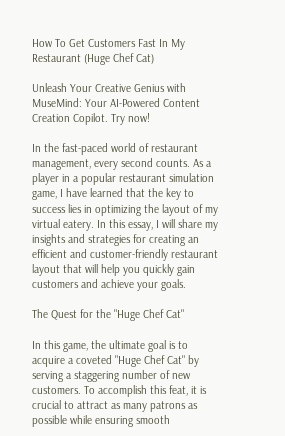How To Get Customers Fast In My Restaurant (Huge Chef Cat)

Unleash Your Creative Genius with MuseMind: Your AI-Powered Content Creation Copilot. Try now!

In the fast-paced world of restaurant management, every second counts. As a player in a popular restaurant simulation game, I have learned that the key to success lies in optimizing the layout of my virtual eatery. In this essay, I will share my insights and strategies for creating an efficient and customer-friendly restaurant layout that will help you quickly gain customers and achieve your goals.

The Quest for the "Huge Chef Cat"

In this game, the ultimate goal is to acquire a coveted "Huge Chef Cat" by serving a staggering number of new customers. To accomplish this feat, it is crucial to attract as many patrons as possible while ensuring smooth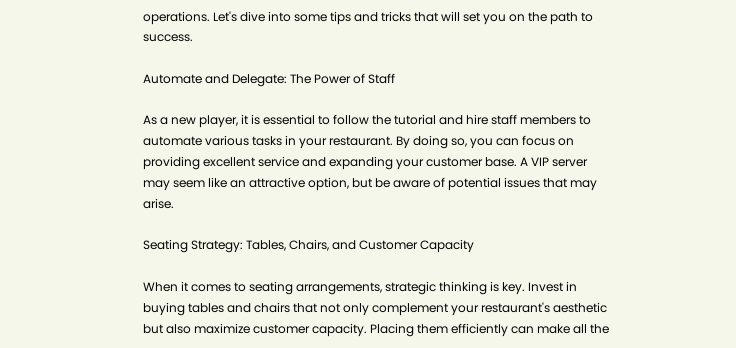operations. Let's dive into some tips and tricks that will set you on the path to success.

Automate and Delegate: The Power of Staff

As a new player, it is essential to follow the tutorial and hire staff members to automate various tasks in your restaurant. By doing so, you can focus on providing excellent service and expanding your customer base. A VIP server may seem like an attractive option, but be aware of potential issues that may arise.

Seating Strategy: Tables, Chairs, and Customer Capacity

When it comes to seating arrangements, strategic thinking is key. Invest in buying tables and chairs that not only complement your restaurant's aesthetic but also maximize customer capacity. Placing them efficiently can make all the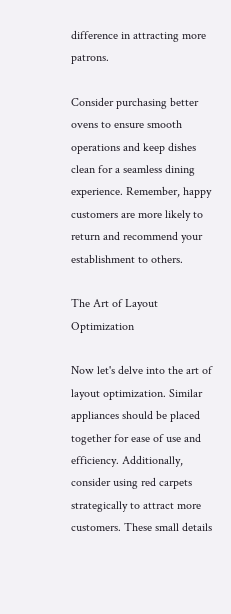difference in attracting more patrons.

Consider purchasing better ovens to ensure smooth operations and keep dishes clean for a seamless dining experience. Remember, happy customers are more likely to return and recommend your establishment to others.

The Art of Layout Optimization

Now let's delve into the art of layout optimization. Similar appliances should be placed together for ease of use and efficiency. Additionally, consider using red carpets strategically to attract more customers. These small details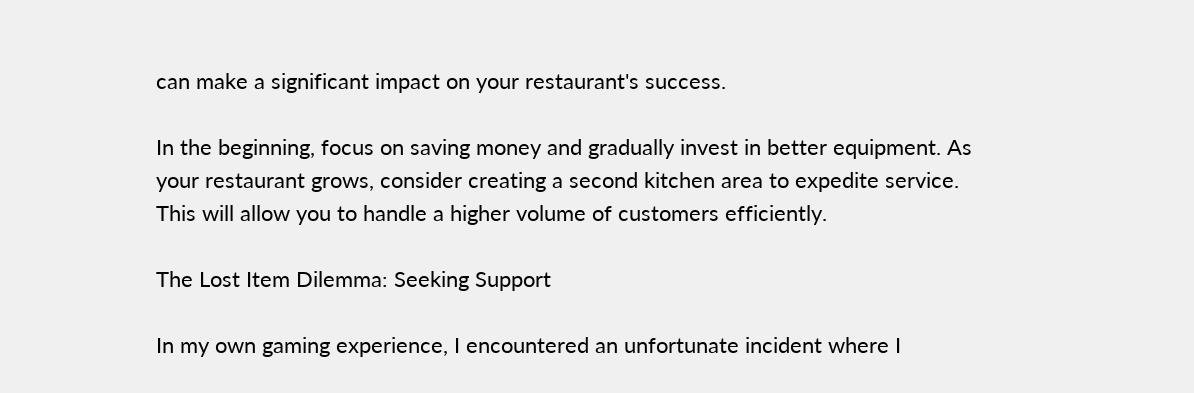can make a significant impact on your restaurant's success.

In the beginning, focus on saving money and gradually invest in better equipment. As your restaurant grows, consider creating a second kitchen area to expedite service. This will allow you to handle a higher volume of customers efficiently.

The Lost Item Dilemma: Seeking Support

In my own gaming experience, I encountered an unfortunate incident where I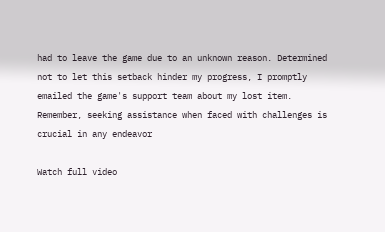had to leave the game due to an unknown reason. Determined not to let this setback hinder my progress, I promptly emailed the game's support team about my lost item. Remember, seeking assistance when faced with challenges is crucial in any endeavor

Watch full video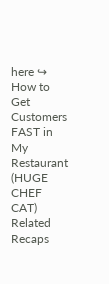here ↪
How to Get Customers FAST in My Restaurant (HUGE CHEF CAT)
Related Recaps